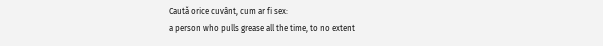Caută orice cuvânt, cum ar fi sex:
a person who pulls grease all the time, to no extent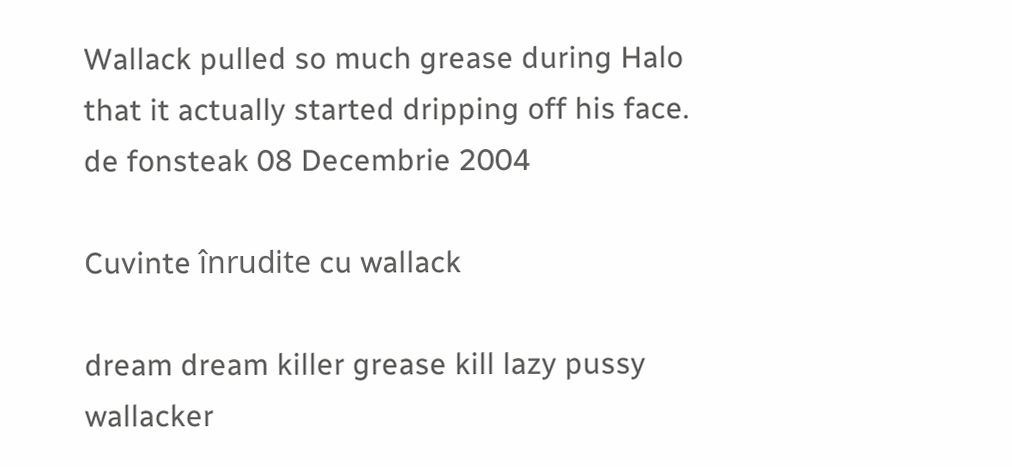Wallack pulled so much grease during Halo that it actually started dripping off his face.
de fonsteak 08 Decembrie 2004

Cuvinte înrudite cu wallack

dream dream killer grease kill lazy pussy wallacker